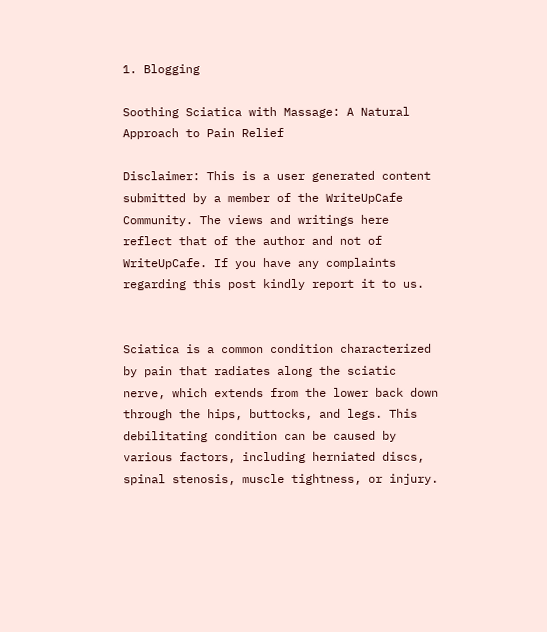1. Blogging

Soothing Sciatica with Massage: A Natural Approach to Pain Relief

Disclaimer: This is a user generated content submitted by a member of the WriteUpCafe Community. The views and writings here reflect that of the author and not of WriteUpCafe. If you have any complaints regarding this post kindly report it to us.


Sciatica is a common condition characterized by pain that radiates along the sciatic nerve, which extends from the lower back down through the hips, buttocks, and legs. This debilitating condition can be caused by various factors, including herniated discs, spinal stenosis, muscle tightness, or injury.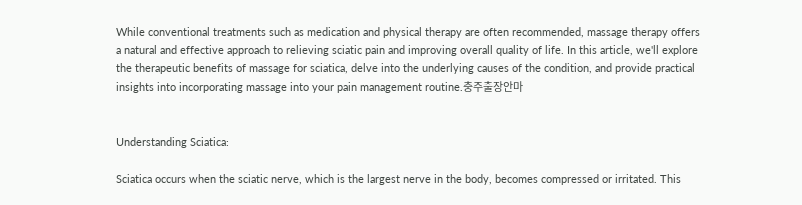While conventional treatments such as medication and physical therapy are often recommended, massage therapy offers a natural and effective approach to relieving sciatic pain and improving overall quality of life. In this article, we'll explore the therapeutic benefits of massage for sciatica, delve into the underlying causes of the condition, and provide practical insights into incorporating massage into your pain management routine.충주출장안마


Understanding Sciatica:

Sciatica occurs when the sciatic nerve, which is the largest nerve in the body, becomes compressed or irritated. This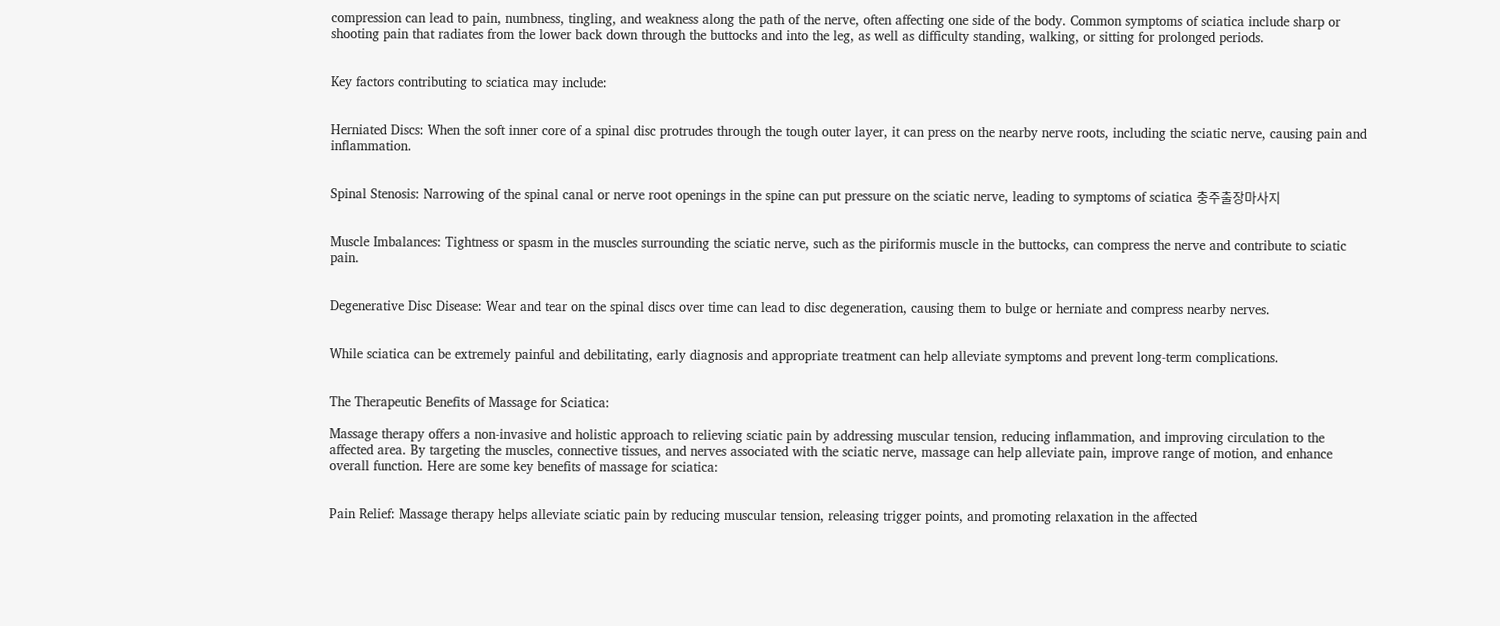compression can lead to pain, numbness, tingling, and weakness along the path of the nerve, often affecting one side of the body. Common symptoms of sciatica include sharp or shooting pain that radiates from the lower back down through the buttocks and into the leg, as well as difficulty standing, walking, or sitting for prolonged periods.


Key factors contributing to sciatica may include:


Herniated Discs: When the soft inner core of a spinal disc protrudes through the tough outer layer, it can press on the nearby nerve roots, including the sciatic nerve, causing pain and inflammation.


Spinal Stenosis: Narrowing of the spinal canal or nerve root openings in the spine can put pressure on the sciatic nerve, leading to symptoms of sciatica 충주출장마사지


Muscle Imbalances: Tightness or spasm in the muscles surrounding the sciatic nerve, such as the piriformis muscle in the buttocks, can compress the nerve and contribute to sciatic pain.


Degenerative Disc Disease: Wear and tear on the spinal discs over time can lead to disc degeneration, causing them to bulge or herniate and compress nearby nerves.


While sciatica can be extremely painful and debilitating, early diagnosis and appropriate treatment can help alleviate symptoms and prevent long-term complications.


The Therapeutic Benefits of Massage for Sciatica:

Massage therapy offers a non-invasive and holistic approach to relieving sciatic pain by addressing muscular tension, reducing inflammation, and improving circulation to the affected area. By targeting the muscles, connective tissues, and nerves associated with the sciatic nerve, massage can help alleviate pain, improve range of motion, and enhance overall function. Here are some key benefits of massage for sciatica:


Pain Relief: Massage therapy helps alleviate sciatic pain by reducing muscular tension, releasing trigger points, and promoting relaxation in the affected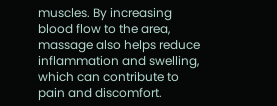muscles. By increasing blood flow to the area, massage also helps reduce inflammation and swelling, which can contribute to pain and discomfort.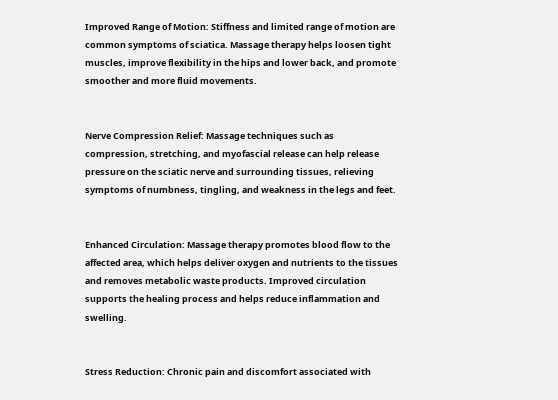Improved Range of Motion: Stiffness and limited range of motion are common symptoms of sciatica. Massage therapy helps loosen tight muscles, improve flexibility in the hips and lower back, and promote smoother and more fluid movements.


Nerve Compression Relief: Massage techniques such as compression, stretching, and myofascial release can help release pressure on the sciatic nerve and surrounding tissues, relieving symptoms of numbness, tingling, and weakness in the legs and feet.


Enhanced Circulation: Massage therapy promotes blood flow to the affected area, which helps deliver oxygen and nutrients to the tissues and removes metabolic waste products. Improved circulation supports the healing process and helps reduce inflammation and swelling.


Stress Reduction: Chronic pain and discomfort associated with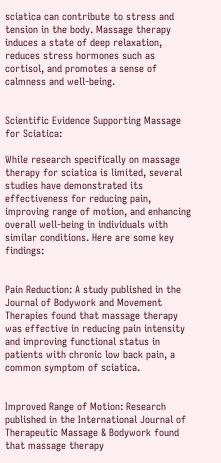sciatica can contribute to stress and tension in the body. Massage therapy induces a state of deep relaxation, reduces stress hormones such as cortisol, and promotes a sense of calmness and well-being.


Scientific Evidence Supporting Massage for Sciatica:

While research specifically on massage therapy for sciatica is limited, several studies have demonstrated its effectiveness for reducing pain, improving range of motion, and enhancing overall well-being in individuals with similar conditions. Here are some key findings:


Pain Reduction: A study published in the Journal of Bodywork and Movement Therapies found that massage therapy was effective in reducing pain intensity and improving functional status in patients with chronic low back pain, a common symptom of sciatica.


Improved Range of Motion: Research published in the International Journal of Therapeutic Massage & Bodywork found that massage therapy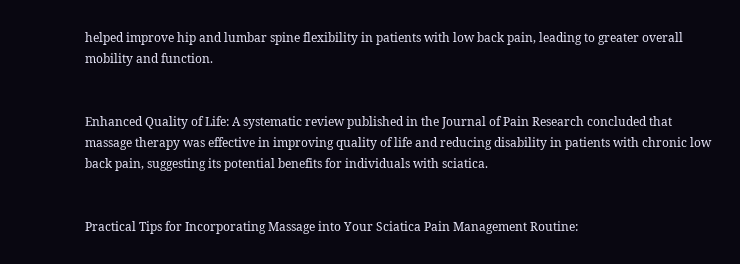helped improve hip and lumbar spine flexibility in patients with low back pain, leading to greater overall mobility and function.


Enhanced Quality of Life: A systematic review published in the Journal of Pain Research concluded that massage therapy was effective in improving quality of life and reducing disability in patients with chronic low back pain, suggesting its potential benefits for individuals with sciatica.


Practical Tips for Incorporating Massage into Your Sciatica Pain Management Routine: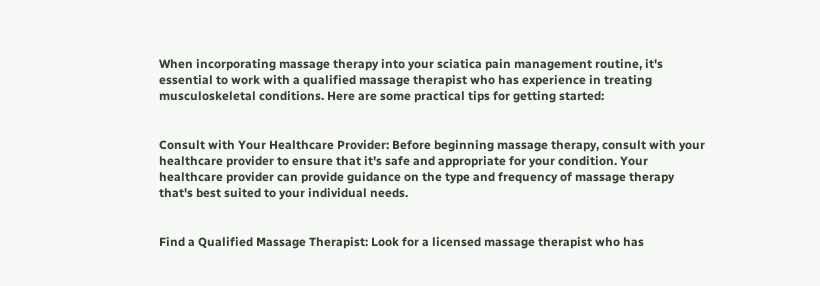When incorporating massage therapy into your sciatica pain management routine, it's essential to work with a qualified massage therapist who has experience in treating musculoskeletal conditions. Here are some practical tips for getting started:


Consult with Your Healthcare Provider: Before beginning massage therapy, consult with your healthcare provider to ensure that it's safe and appropriate for your condition. Your healthcare provider can provide guidance on the type and frequency of massage therapy that's best suited to your individual needs.


Find a Qualified Massage Therapist: Look for a licensed massage therapist who has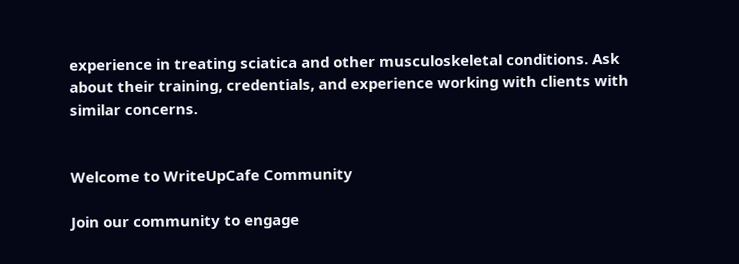experience in treating sciatica and other musculoskeletal conditions. Ask about their training, credentials, and experience working with clients with similar concerns.


Welcome to WriteUpCafe Community

Join our community to engage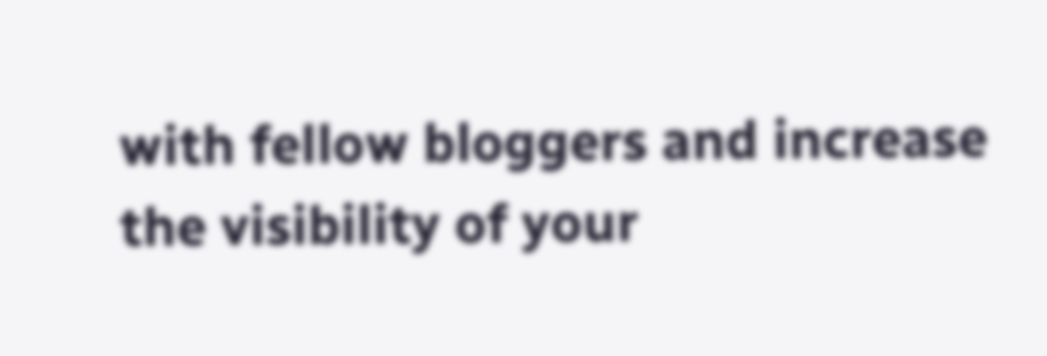with fellow bloggers and increase the visibility of your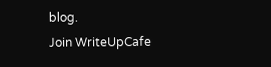blog.
Join WriteUpCafe